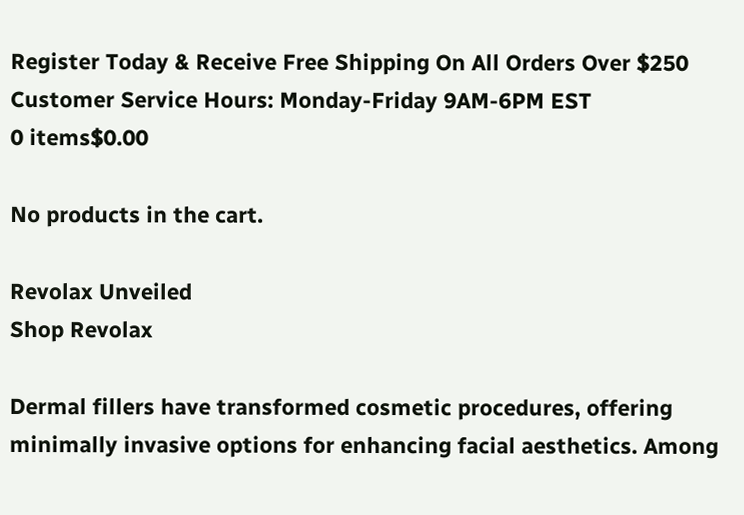Register Today & Receive Free Shipping On All Orders Over $250
Customer Service Hours: Monday-Friday 9AM-6PM EST
0 items$0.00

No products in the cart.

Revolax Unveiled
Shop Revolax

Dermal fillers have transformed cosmetic procedures, offering minimally invasive options for enhancing facial aesthetics. Among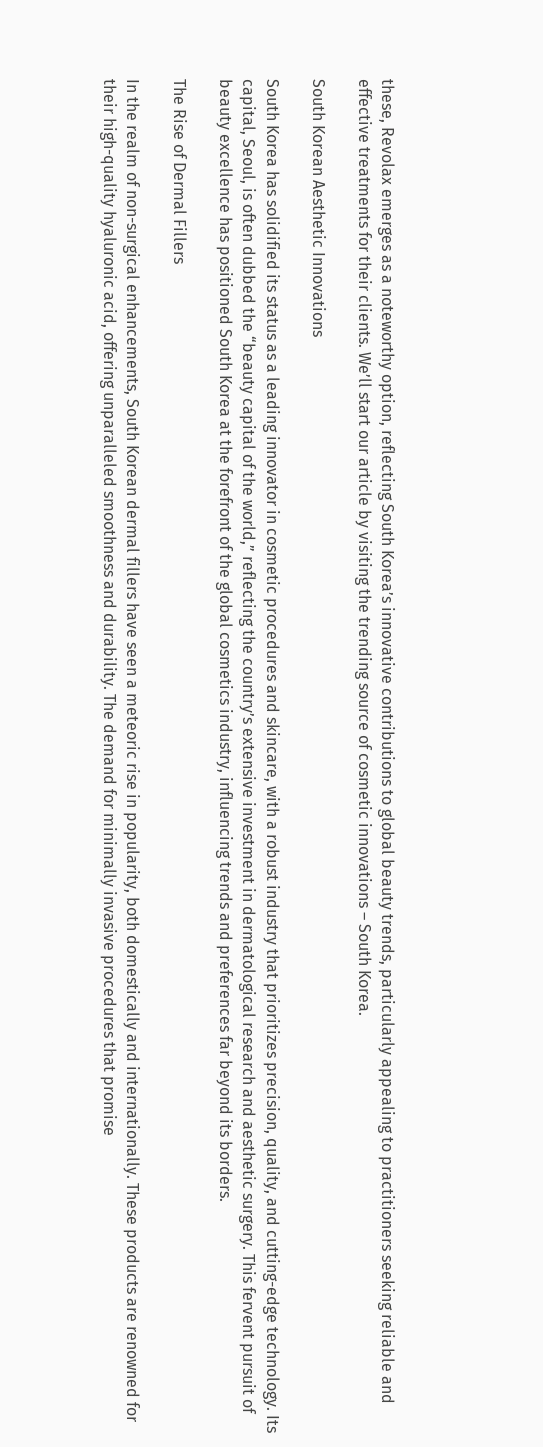these, Revolax emerges as a noteworthy option, reflecting South Korea’s innovative contributions to global beauty trends, particularly appealing to practitioners seeking reliable and effective treatments for their clients. We’ll start our article by visiting the trending source of cosmetic innovations – South Korea.

South Korean Aesthetic Innovations

South Korea has solidified its status as a leading innovator in cosmetic procedures and skincare, with a robust industry that prioritizes precision, quality, and cutting-edge technology. Its capital, Seoul, is often dubbed the “beauty capital of the world,” reflecting the country’s extensive investment in dermatological research and aesthetic surgery. This fervent pursuit of beauty excellence has positioned South Korea at the forefront of the global cosmetics industry, influencing trends and preferences far beyond its borders.

The Rise of Dermal Fillers

In the realm of non-surgical enhancements, South Korean dermal fillers have seen a meteoric rise in popularity, both domestically and internationally. These products are renowned for their high-quality hyaluronic acid, offering unparalleled smoothness and durability. The demand for minimally invasive procedures that promise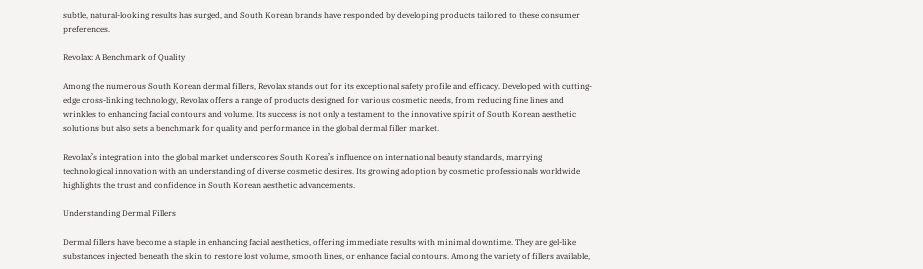subtle, natural-looking results has surged, and South Korean brands have responded by developing products tailored to these consumer preferences.

Revolax: A Benchmark of Quality

Among the numerous South Korean dermal fillers, Revolax stands out for its exceptional safety profile and efficacy. Developed with cutting-edge cross-linking technology, Revolax offers a range of products designed for various cosmetic needs, from reducing fine lines and wrinkles to enhancing facial contours and volume. Its success is not only a testament to the innovative spirit of South Korean aesthetic solutions but also sets a benchmark for quality and performance in the global dermal filler market.

Revolax’s integration into the global market underscores South Korea’s influence on international beauty standards, marrying technological innovation with an understanding of diverse cosmetic desires. Its growing adoption by cosmetic professionals worldwide highlights the trust and confidence in South Korean aesthetic advancements.

Understanding Dermal Fillers

Dermal fillers have become a staple in enhancing facial aesthetics, offering immediate results with minimal downtime. They are gel-like substances injected beneath the skin to restore lost volume, smooth lines, or enhance facial contours. Among the variety of fillers available,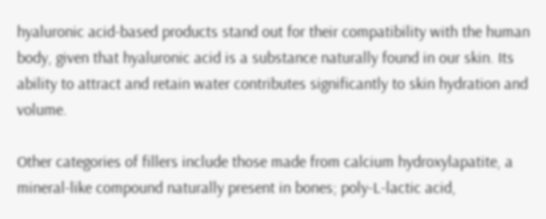hyaluronic acid-based products stand out for their compatibility with the human body, given that hyaluronic acid is a substance naturally found in our skin. Its ability to attract and retain water contributes significantly to skin hydration and volume.

Other categories of fillers include those made from calcium hydroxylapatite, a mineral-like compound naturally present in bones; poly-L-lactic acid,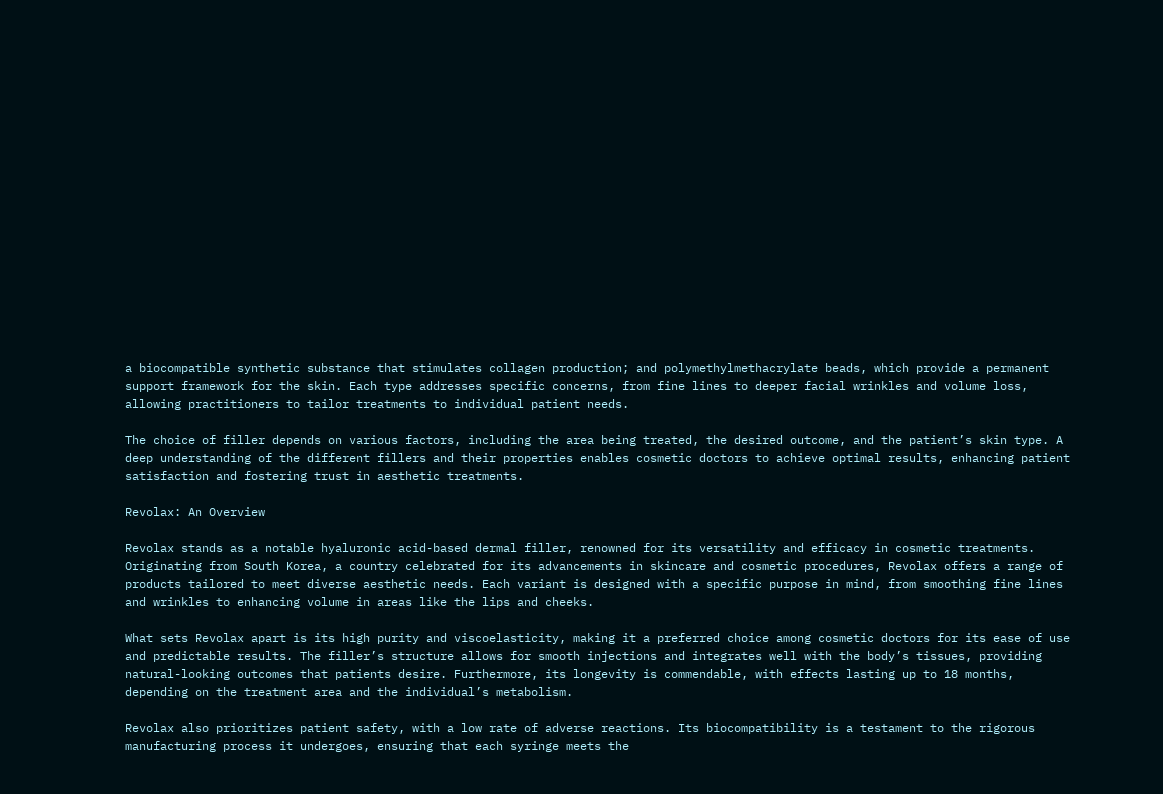a biocompatible synthetic substance that stimulates collagen production; and polymethylmethacrylate beads, which provide a permanent support framework for the skin. Each type addresses specific concerns, from fine lines to deeper facial wrinkles and volume loss, allowing practitioners to tailor treatments to individual patient needs.

The choice of filler depends on various factors, including the area being treated, the desired outcome, and the patient’s skin type. A deep understanding of the different fillers and their properties enables cosmetic doctors to achieve optimal results, enhancing patient satisfaction and fostering trust in aesthetic treatments.

Revolax: An Overview

Revolax stands as a notable hyaluronic acid-based dermal filler, renowned for its versatility and efficacy in cosmetic treatments. Originating from South Korea, a country celebrated for its advancements in skincare and cosmetic procedures, Revolax offers a range of products tailored to meet diverse aesthetic needs. Each variant is designed with a specific purpose in mind, from smoothing fine lines and wrinkles to enhancing volume in areas like the lips and cheeks.

What sets Revolax apart is its high purity and viscoelasticity, making it a preferred choice among cosmetic doctors for its ease of use and predictable results. The filler’s structure allows for smooth injections and integrates well with the body’s tissues, providing natural-looking outcomes that patients desire. Furthermore, its longevity is commendable, with effects lasting up to 18 months, depending on the treatment area and the individual’s metabolism.

Revolax also prioritizes patient safety, with a low rate of adverse reactions. Its biocompatibility is a testament to the rigorous manufacturing process it undergoes, ensuring that each syringe meets the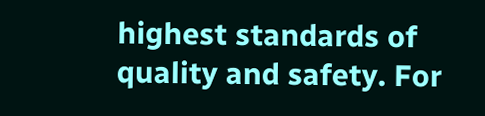highest standards of quality and safety. For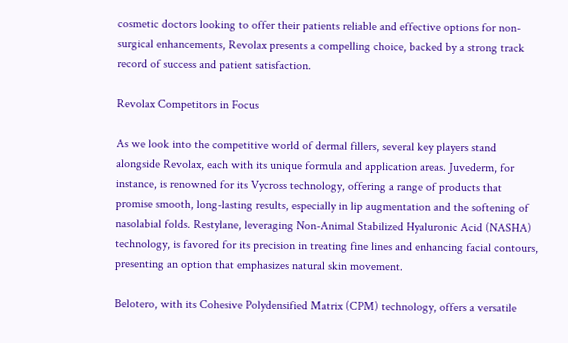cosmetic doctors looking to offer their patients reliable and effective options for non-surgical enhancements, Revolax presents a compelling choice, backed by a strong track record of success and patient satisfaction.

Revolax Competitors in Focus

As we look into the competitive world of dermal fillers, several key players stand alongside Revolax, each with its unique formula and application areas. Juvederm, for instance, is renowned for its Vycross technology, offering a range of products that promise smooth, long-lasting results, especially in lip augmentation and the softening of nasolabial folds. Restylane, leveraging Non-Animal Stabilized Hyaluronic Acid (NASHA) technology, is favored for its precision in treating fine lines and enhancing facial contours, presenting an option that emphasizes natural skin movement.

Belotero, with its Cohesive Polydensified Matrix (CPM) technology, offers a versatile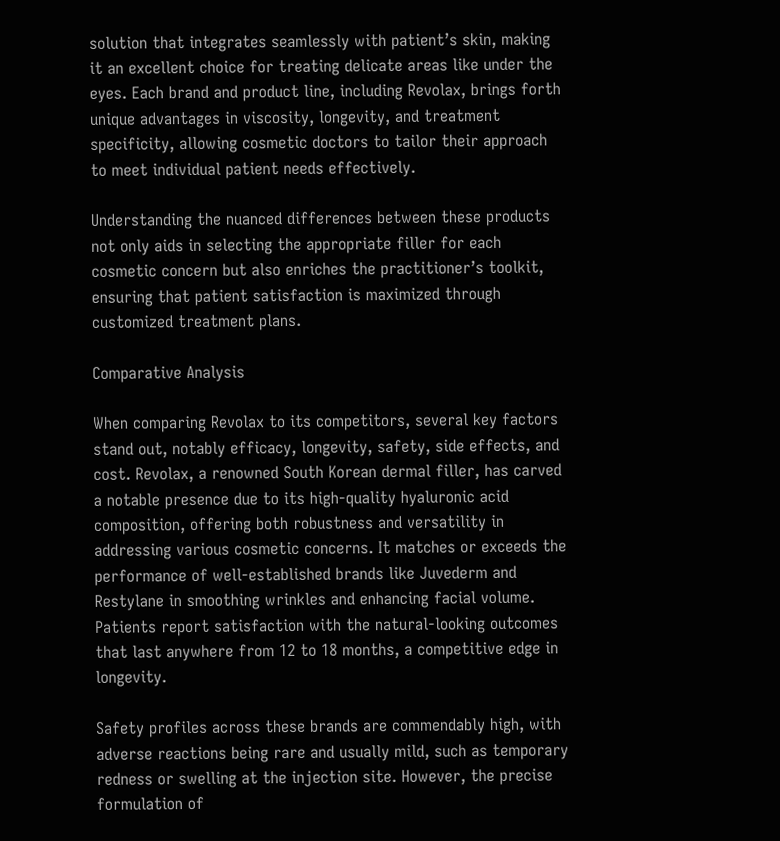solution that integrates seamlessly with patient’s skin, making it an excellent choice for treating delicate areas like under the eyes. Each brand and product line, including Revolax, brings forth unique advantages in viscosity, longevity, and treatment specificity, allowing cosmetic doctors to tailor their approach to meet individual patient needs effectively.

Understanding the nuanced differences between these products not only aids in selecting the appropriate filler for each cosmetic concern but also enriches the practitioner’s toolkit, ensuring that patient satisfaction is maximized through customized treatment plans.

Comparative Analysis

When comparing Revolax to its competitors, several key factors stand out, notably efficacy, longevity, safety, side effects, and cost. Revolax, a renowned South Korean dermal filler, has carved a notable presence due to its high-quality hyaluronic acid composition, offering both robustness and versatility in addressing various cosmetic concerns. It matches or exceeds the performance of well-established brands like Juvederm and Restylane in smoothing wrinkles and enhancing facial volume. Patients report satisfaction with the natural-looking outcomes that last anywhere from 12 to 18 months, a competitive edge in longevity.

Safety profiles across these brands are commendably high, with adverse reactions being rare and usually mild, such as temporary redness or swelling at the injection site. However, the precise formulation of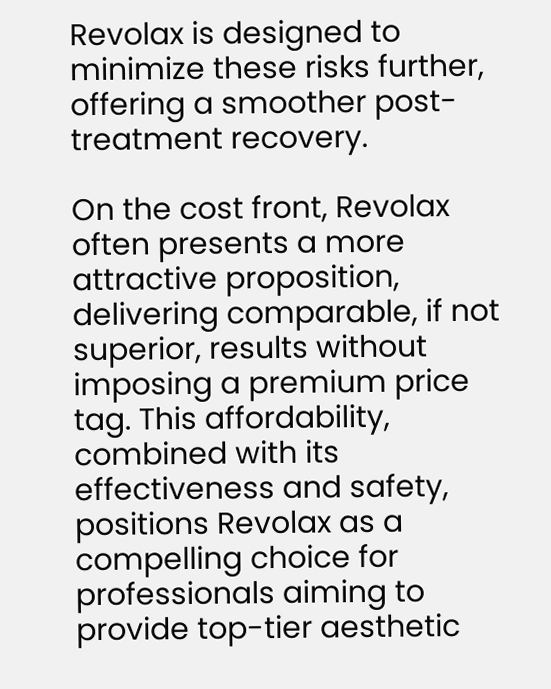Revolax is designed to minimize these risks further, offering a smoother post-treatment recovery.

On the cost front, Revolax often presents a more attractive proposition, delivering comparable, if not superior, results without imposing a premium price tag. This affordability, combined with its effectiveness and safety, positions Revolax as a compelling choice for professionals aiming to provide top-tier aesthetic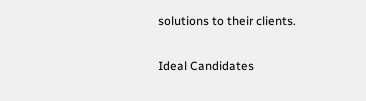solutions to their clients.

Ideal Candidates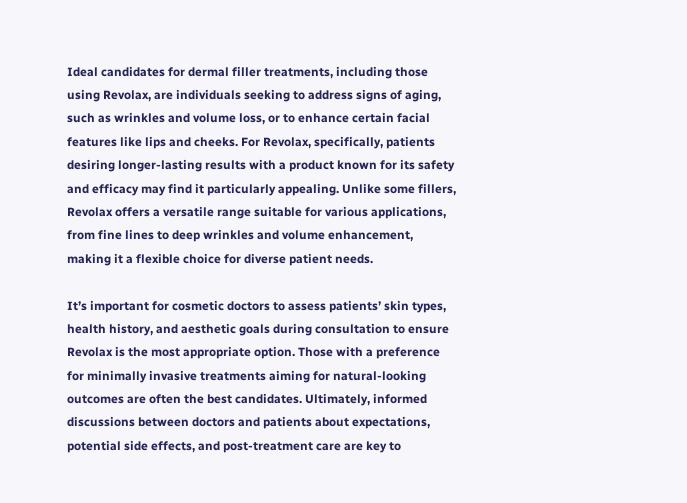Ideal candidates for dermal filler treatments, including those using Revolax, are individuals seeking to address signs of aging, such as wrinkles and volume loss, or to enhance certain facial features like lips and cheeks. For Revolax, specifically, patients desiring longer-lasting results with a product known for its safety and efficacy may find it particularly appealing. Unlike some fillers, Revolax offers a versatile range suitable for various applications, from fine lines to deep wrinkles and volume enhancement, making it a flexible choice for diverse patient needs.

It’s important for cosmetic doctors to assess patients’ skin types, health history, and aesthetic goals during consultation to ensure Revolax is the most appropriate option. Those with a preference for minimally invasive treatments aiming for natural-looking outcomes are often the best candidates. Ultimately, informed discussions between doctors and patients about expectations, potential side effects, and post-treatment care are key to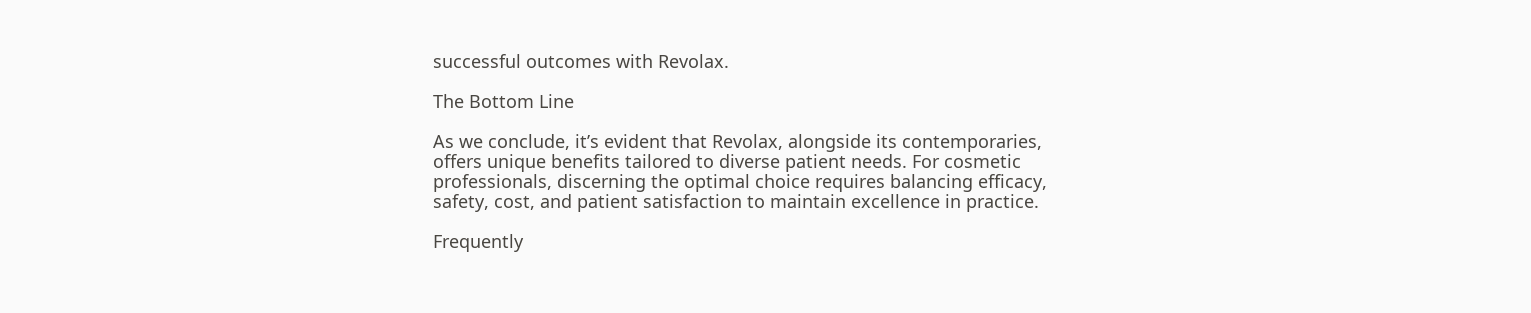successful outcomes with Revolax.

The Bottom Line

As we conclude, it’s evident that Revolax, alongside its contemporaries, offers unique benefits tailored to diverse patient needs. For cosmetic professionals, discerning the optimal choice requires balancing efficacy, safety, cost, and patient satisfaction to maintain excellence in practice.

Frequently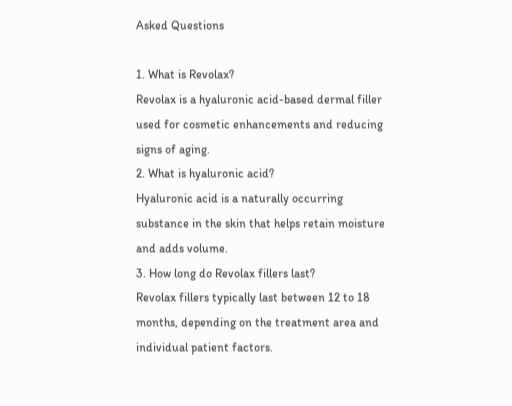Asked Questions

1. What is Revolax?
Revolax is a hyaluronic acid-based dermal filler used for cosmetic enhancements and reducing signs of aging.
2. What is hyaluronic acid?
Hyaluronic acid is a naturally occurring substance in the skin that helps retain moisture and adds volume.
3. How long do Revolax fillers last?
Revolax fillers typically last between 12 to 18 months, depending on the treatment area and individual patient factors.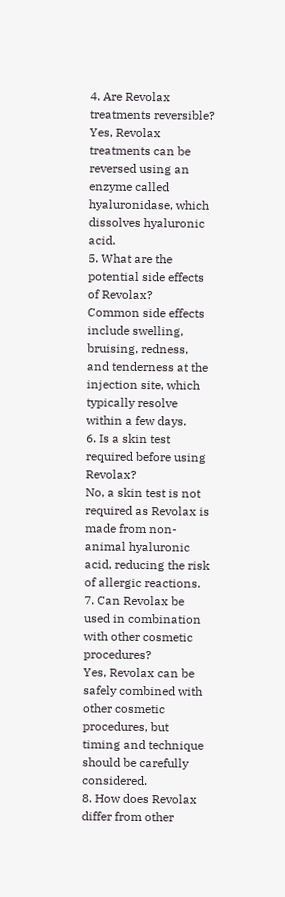4. Are Revolax treatments reversible?
Yes, Revolax treatments can be reversed using an enzyme called hyaluronidase, which dissolves hyaluronic acid.
5. What are the potential side effects of Revolax?
Common side effects include swelling, bruising, redness, and tenderness at the injection site, which typically resolve within a few days.
6. Is a skin test required before using Revolax?
No, a skin test is not required as Revolax is made from non-animal hyaluronic acid, reducing the risk of allergic reactions.
7. Can Revolax be used in combination with other cosmetic procedures?
Yes, Revolax can be safely combined with other cosmetic procedures, but timing and technique should be carefully considered.
8. How does Revolax differ from other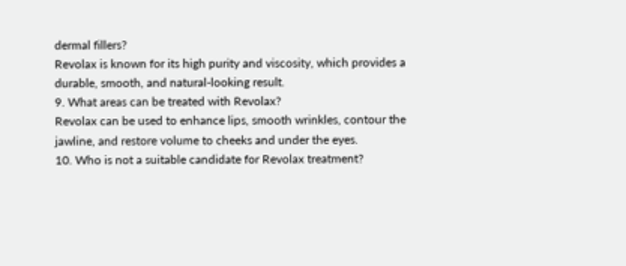dermal fillers?
Revolax is known for its high purity and viscosity, which provides a durable, smooth, and natural-looking result.
9. What areas can be treated with Revolax?
Revolax can be used to enhance lips, smooth wrinkles, contour the jawline, and restore volume to cheeks and under the eyes.
10. Who is not a suitable candidate for Revolax treatment?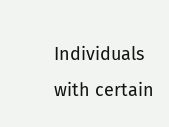Individuals with certain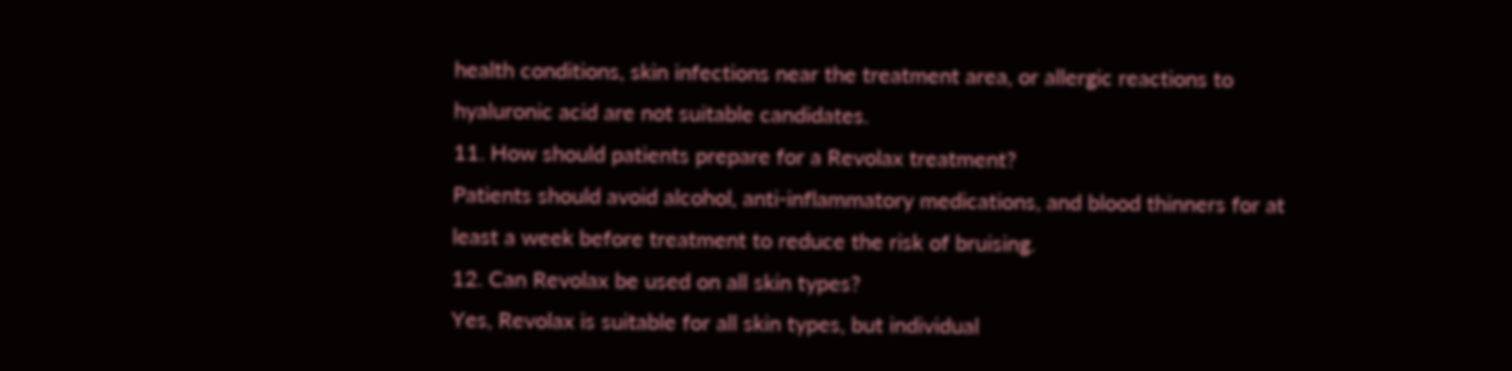health conditions, skin infections near the treatment area, or allergic reactions to hyaluronic acid are not suitable candidates.
11. How should patients prepare for a Revolax treatment?
Patients should avoid alcohol, anti-inflammatory medications, and blood thinners for at least a week before treatment to reduce the risk of bruising.
12. Can Revolax be used on all skin types?
Yes, Revolax is suitable for all skin types, but individual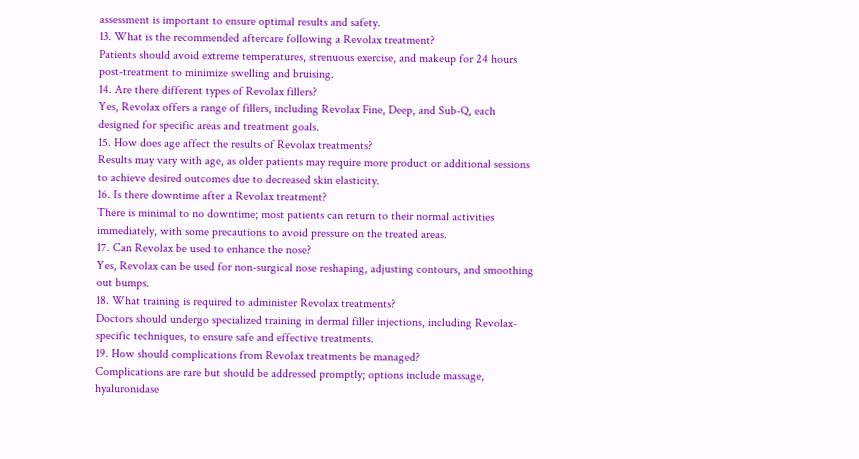assessment is important to ensure optimal results and safety.
13. What is the recommended aftercare following a Revolax treatment?
Patients should avoid extreme temperatures, strenuous exercise, and makeup for 24 hours post-treatment to minimize swelling and bruising.
14. Are there different types of Revolax fillers?
Yes, Revolax offers a range of fillers, including Revolax Fine, Deep, and Sub-Q, each designed for specific areas and treatment goals.
15. How does age affect the results of Revolax treatments?
Results may vary with age, as older patients may require more product or additional sessions to achieve desired outcomes due to decreased skin elasticity.
16. Is there downtime after a Revolax treatment?
There is minimal to no downtime; most patients can return to their normal activities immediately, with some precautions to avoid pressure on the treated areas.
17. Can Revolax be used to enhance the nose?
Yes, Revolax can be used for non-surgical nose reshaping, adjusting contours, and smoothing out bumps.
18. What training is required to administer Revolax treatments?
Doctors should undergo specialized training in dermal filler injections, including Revolax-specific techniques, to ensure safe and effective treatments.
19. How should complications from Revolax treatments be managed?
Complications are rare but should be addressed promptly; options include massage, hyaluronidase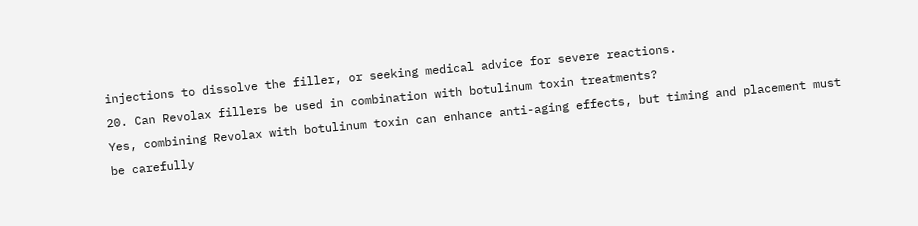injections to dissolve the filler, or seeking medical advice for severe reactions.
20. Can Revolax fillers be used in combination with botulinum toxin treatments?
Yes, combining Revolax with botulinum toxin can enhance anti-aging effects, but timing and placement must be carefully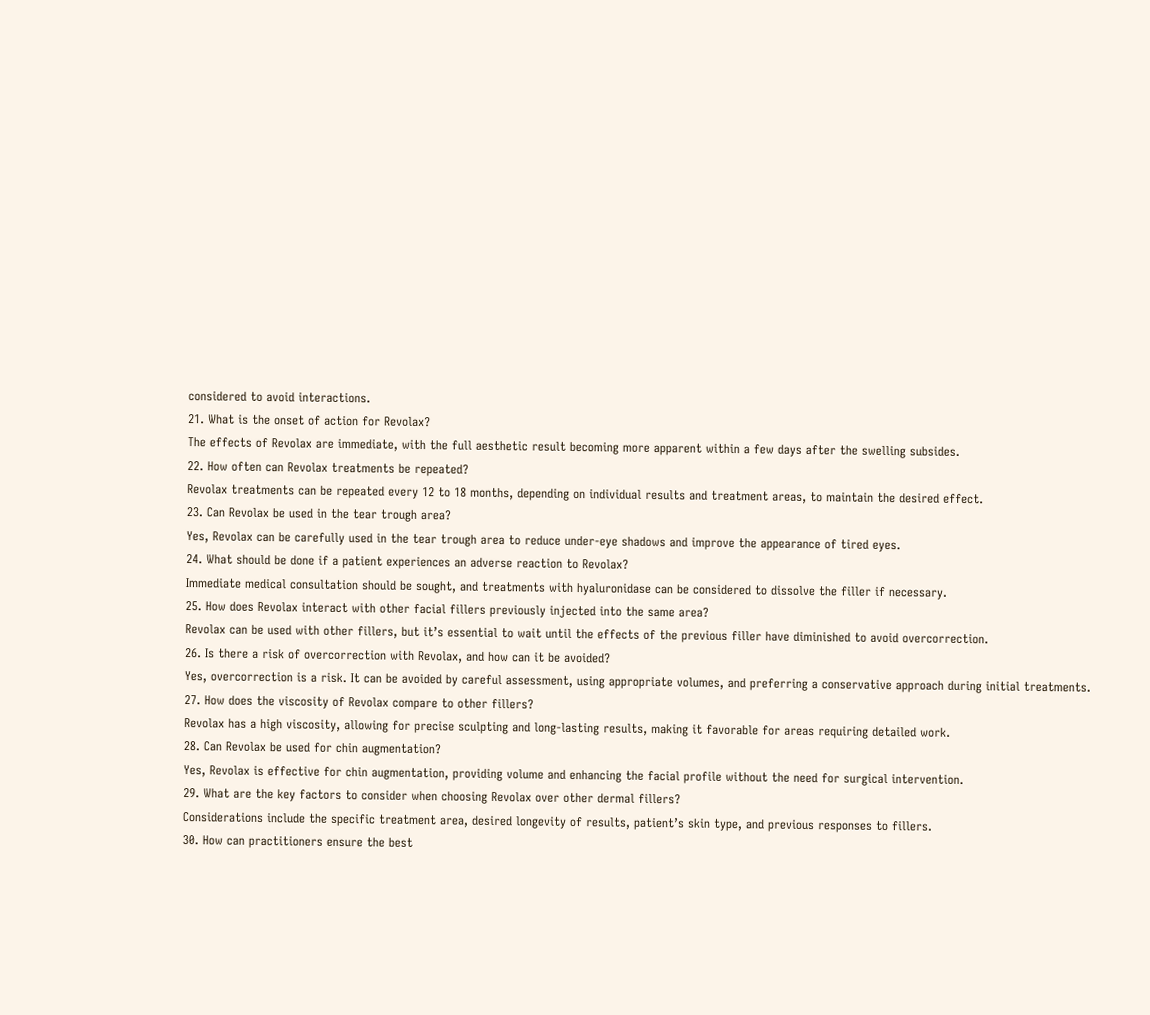considered to avoid interactions.
21. What is the onset of action for Revolax?
The effects of Revolax are immediate, with the full aesthetic result becoming more apparent within a few days after the swelling subsides.
22. How often can Revolax treatments be repeated?
Revolax treatments can be repeated every 12 to 18 months, depending on individual results and treatment areas, to maintain the desired effect.
23. Can Revolax be used in the tear trough area?
Yes, Revolax can be carefully used in the tear trough area to reduce under-eye shadows and improve the appearance of tired eyes.
24. What should be done if a patient experiences an adverse reaction to Revolax?
Immediate medical consultation should be sought, and treatments with hyaluronidase can be considered to dissolve the filler if necessary.
25. How does Revolax interact with other facial fillers previously injected into the same area?
Revolax can be used with other fillers, but it’s essential to wait until the effects of the previous filler have diminished to avoid overcorrection.
26. Is there a risk of overcorrection with Revolax, and how can it be avoided?
Yes, overcorrection is a risk. It can be avoided by careful assessment, using appropriate volumes, and preferring a conservative approach during initial treatments.
27. How does the viscosity of Revolax compare to other fillers?
Revolax has a high viscosity, allowing for precise sculpting and long-lasting results, making it favorable for areas requiring detailed work.
28. Can Revolax be used for chin augmentation?
Yes, Revolax is effective for chin augmentation, providing volume and enhancing the facial profile without the need for surgical intervention.
29. What are the key factors to consider when choosing Revolax over other dermal fillers?
Considerations include the specific treatment area, desired longevity of results, patient’s skin type, and previous responses to fillers.
30. How can practitioners ensure the best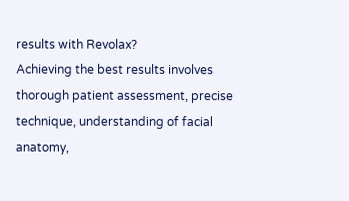results with Revolax?
Achieving the best results involves thorough patient assessment, precise technique, understanding of facial anatomy,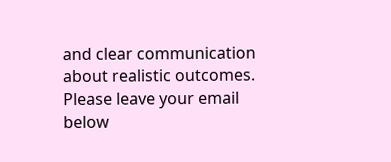and clear communication about realistic outcomes.
Please leave your email below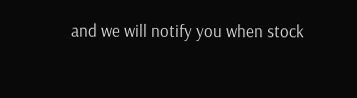and we will notify you when stock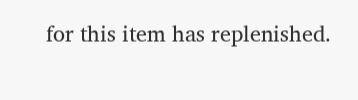for this item has replenished.